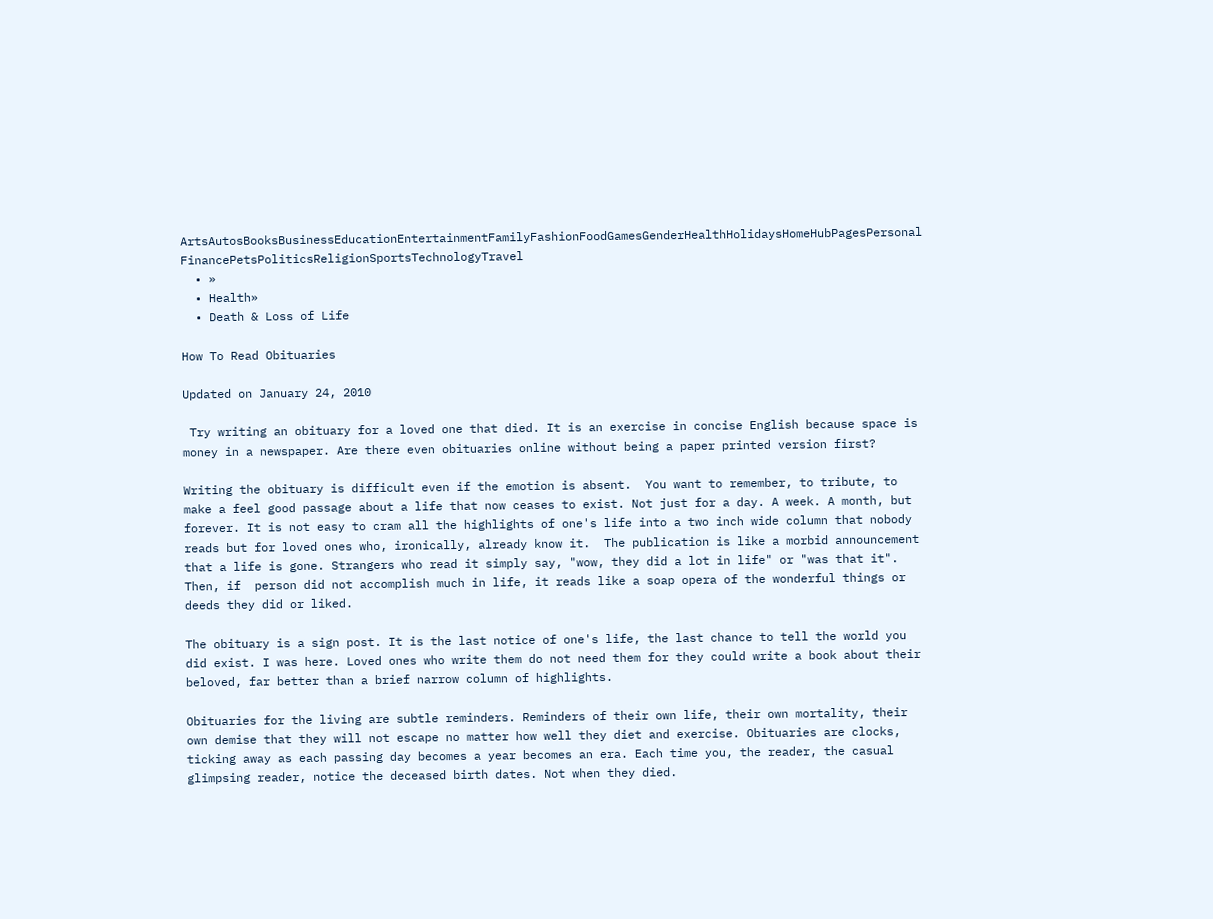ArtsAutosBooksBusinessEducationEntertainmentFamilyFashionFoodGamesGenderHealthHolidaysHomeHubPagesPersonal FinancePetsPoliticsReligionSportsTechnologyTravel
  • »
  • Health»
  • Death & Loss of Life

How To Read Obituaries

Updated on January 24, 2010

 Try writing an obituary for a loved one that died. It is an exercise in concise English because space is money in a newspaper. Are there even obituaries online without being a paper printed version first?

Writing the obituary is difficult even if the emotion is absent.  You want to remember, to tribute, to make a feel good passage about a life that now ceases to exist. Not just for a day. A week. A month, but forever. It is not easy to cram all the highlights of one's life into a two inch wide column that nobody reads but for loved ones who, ironically, already know it.  The publication is like a morbid announcement that a life is gone. Strangers who read it simply say, "wow, they did a lot in life" or "was that it". Then, if  person did not accomplish much in life, it reads like a soap opera of the wonderful things or deeds they did or liked.

The obituary is a sign post. It is the last notice of one's life, the last chance to tell the world you did exist. I was here. Loved ones who write them do not need them for they could write a book about their beloved, far better than a brief narrow column of highlights.

Obituaries for the living are subtle reminders. Reminders of their own life, their own mortality, their own demise that they will not escape no matter how well they diet and exercise. Obituaries are clocks, ticking away as each passing day becomes a year becomes an era. Each time you, the reader, the casual glimpsing reader, notice the deceased birth dates. Not when they died.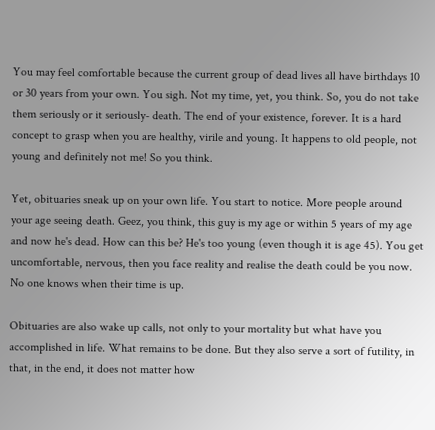You may feel comfortable because the current group of dead lives all have birthdays 10 or 30 years from your own. You sigh. Not my time, yet, you think. So, you do not take them seriously or it seriously- death. The end of your existence, forever. It is a hard concept to grasp when you are healthy, virile and young. It happens to old people, not young and definitely not me! So you think.

Yet, obituaries sneak up on your own life. You start to notice. More people around your age seeing death. Geez, you think, this guy is my age or within 5 years of my age and now he's dead. How can this be? He's too young (even though it is age 45). You get uncomfortable, nervous, then you face reality and realise the death could be you now. No one knows when their time is up.

Obituaries are also wake up calls, not only to your mortality but what have you accomplished in life. What remains to be done. But they also serve a sort of futility, in that, in the end, it does not matter how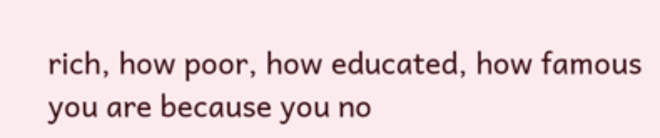rich, how poor, how educated, how famous you are because you no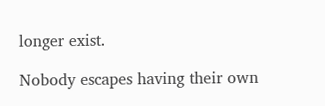longer exist.

Nobody escapes having their own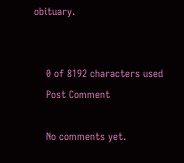obituary.


    0 of 8192 characters used
    Post Comment

    No comments yet.